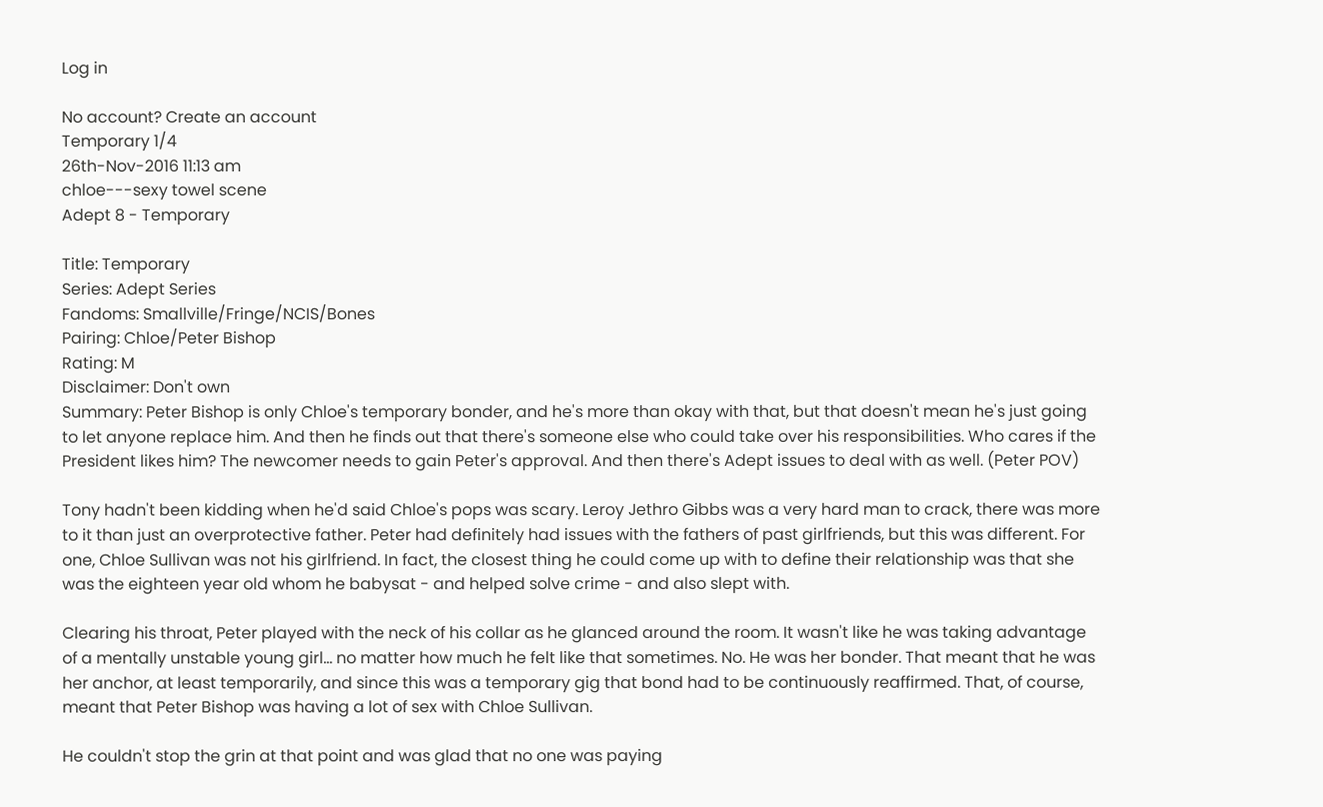Log in

No account? Create an account
Temporary 1/4
26th-Nov-2016 11:13 am
chloe---sexy towel scene
Adept 8 - Temporary

Title: Temporary
Series: Adept Series
Fandoms: Smallville/Fringe/NCIS/Bones
Pairing: Chloe/Peter Bishop
Rating: M
Disclaimer: Don't own
Summary: Peter Bishop is only Chloe's temporary bonder, and he's more than okay with that, but that doesn't mean he's just going to let anyone replace him. And then he finds out that there's someone else who could take over his responsibilities. Who cares if the President likes him? The newcomer needs to gain Peter's approval. And then there's Adept issues to deal with as well. (Peter POV)

Tony hadn't been kidding when he'd said Chloe's pops was scary. Leroy Jethro Gibbs was a very hard man to crack, there was more to it than just an overprotective father. Peter had definitely had issues with the fathers of past girlfriends, but this was different. For one, Chloe Sullivan was not his girlfriend. In fact, the closest thing he could come up with to define their relationship was that she was the eighteen year old whom he babysat - and helped solve crime - and also slept with.

Clearing his throat, Peter played with the neck of his collar as he glanced around the room. It wasn't like he was taking advantage of a mentally unstable young girl… no matter how much he felt like that sometimes. No. He was her bonder. That meant that he was her anchor, at least temporarily, and since this was a temporary gig that bond had to be continuously reaffirmed. That, of course, meant that Peter Bishop was having a lot of sex with Chloe Sullivan.

He couldn't stop the grin at that point and was glad that no one was paying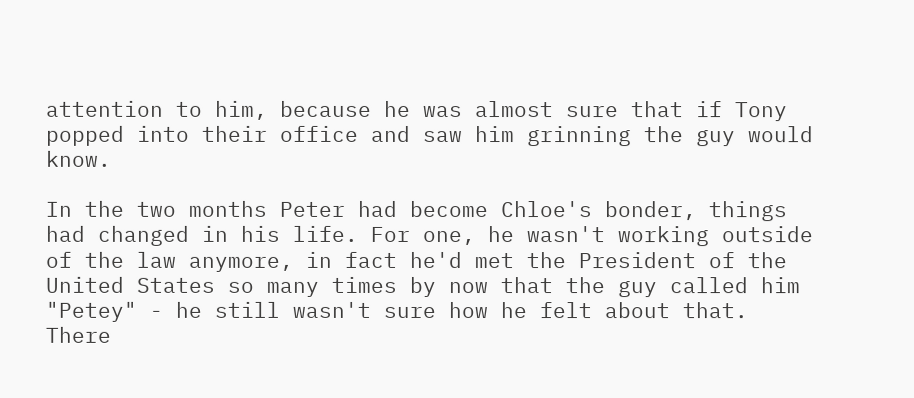attention to him, because he was almost sure that if Tony popped into their office and saw him grinning the guy would know.

In the two months Peter had become Chloe's bonder, things had changed in his life. For one, he wasn't working outside of the law anymore, in fact he'd met the President of the United States so many times by now that the guy called him "Petey" - he still wasn't sure how he felt about that. There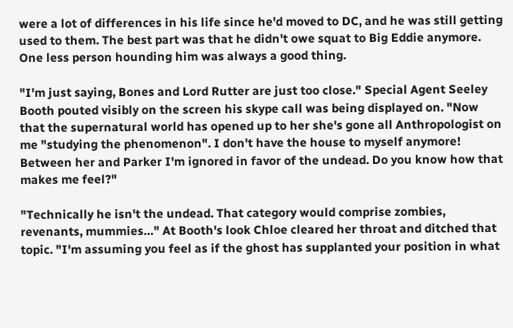were a lot of differences in his life since he'd moved to DC, and he was still getting used to them. The best part was that he didn't owe squat to Big Eddie anymore. One less person hounding him was always a good thing.

"I'm just saying, Bones and Lord Rutter are just too close." Special Agent Seeley Booth pouted visibly on the screen his skype call was being displayed on. "Now that the supernatural world has opened up to her she's gone all Anthropologist on me "studying the phenomenon". I don't have the house to myself anymore! Between her and Parker I'm ignored in favor of the undead. Do you know how that makes me feel?"

"Technically he isn't the undead. That category would comprise zombies, revenants, mummies…" At Booth's look Chloe cleared her throat and ditched that topic. "I'm assuming you feel as if the ghost has supplanted your position in what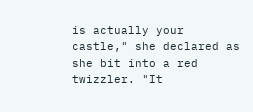is actually your castle," she declared as she bit into a red twizzler. "It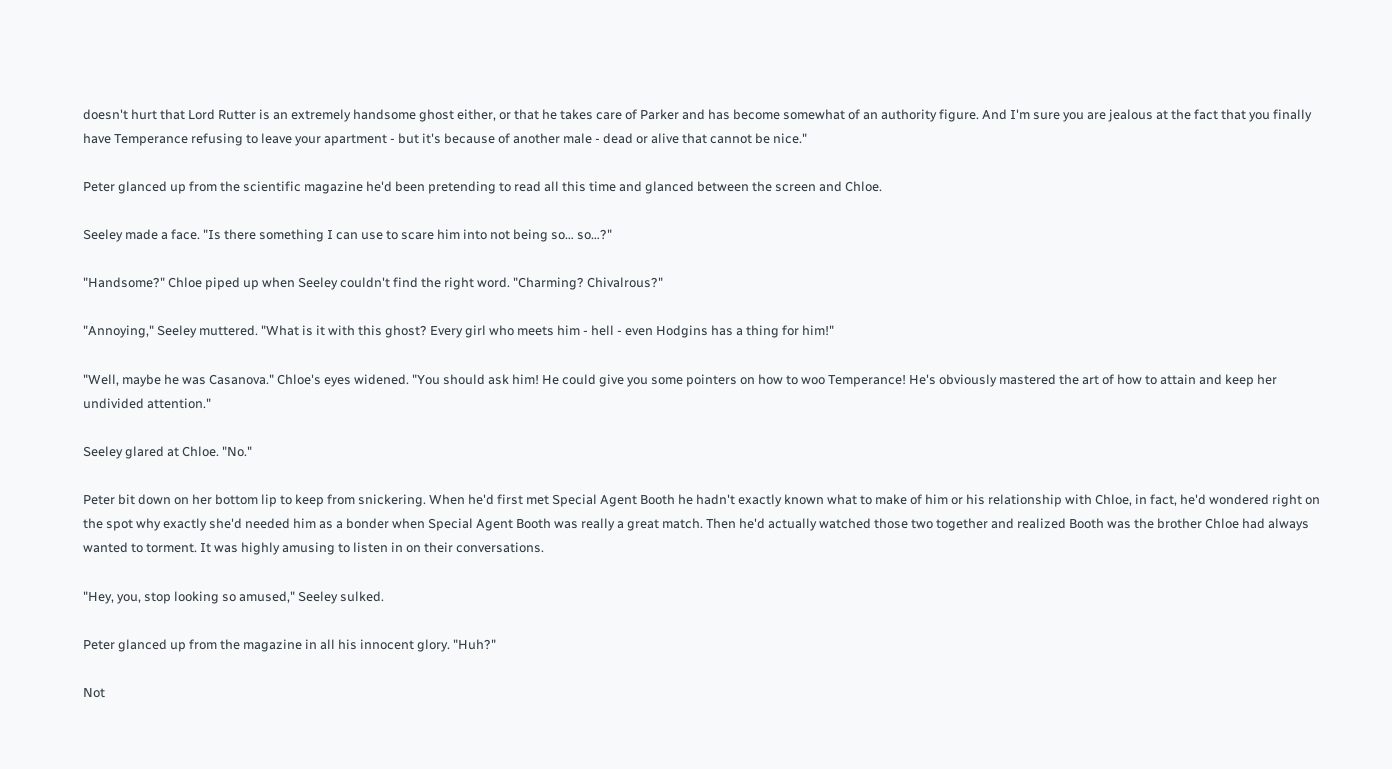doesn't hurt that Lord Rutter is an extremely handsome ghost either, or that he takes care of Parker and has become somewhat of an authority figure. And I'm sure you are jealous at the fact that you finally have Temperance refusing to leave your apartment - but it's because of another male - dead or alive that cannot be nice."

Peter glanced up from the scientific magazine he'd been pretending to read all this time and glanced between the screen and Chloe.

Seeley made a face. "Is there something I can use to scare him into not being so… so…?"

"Handsome?" Chloe piped up when Seeley couldn't find the right word. "Charming? Chivalrous?"

"Annoying," Seeley muttered. "What is it with this ghost? Every girl who meets him - hell - even Hodgins has a thing for him!"

"Well, maybe he was Casanova." Chloe's eyes widened. "You should ask him! He could give you some pointers on how to woo Temperance! He's obviously mastered the art of how to attain and keep her undivided attention."

Seeley glared at Chloe. "No."

Peter bit down on her bottom lip to keep from snickering. When he'd first met Special Agent Booth he hadn't exactly known what to make of him or his relationship with Chloe, in fact, he'd wondered right on the spot why exactly she'd needed him as a bonder when Special Agent Booth was really a great match. Then he'd actually watched those two together and realized Booth was the brother Chloe had always wanted to torment. It was highly amusing to listen in on their conversations.

"Hey, you, stop looking so amused," Seeley sulked.

Peter glanced up from the magazine in all his innocent glory. "Huh?"

Not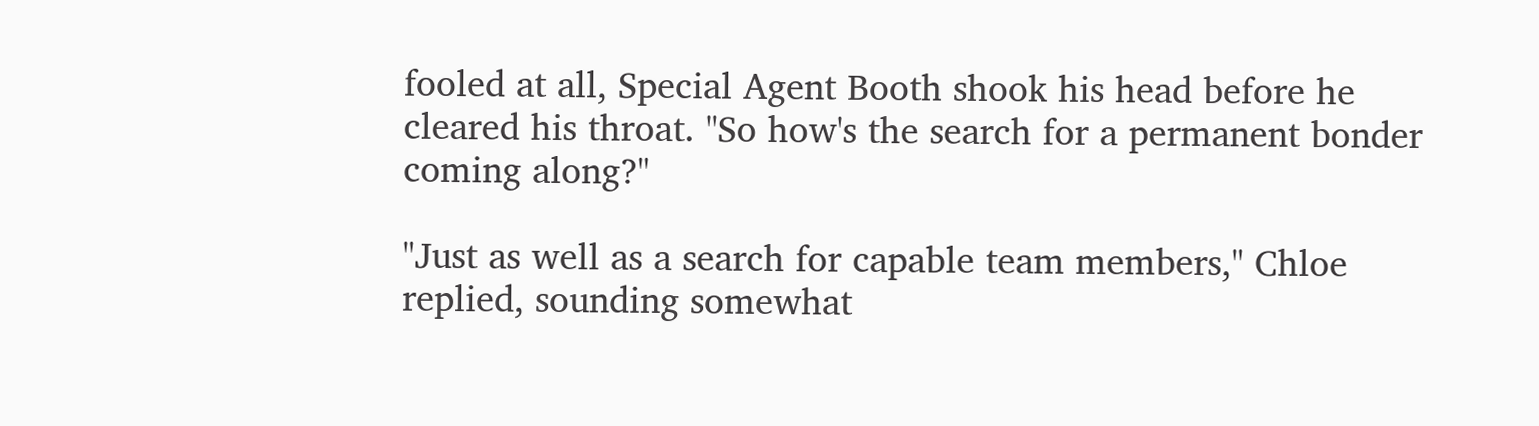fooled at all, Special Agent Booth shook his head before he cleared his throat. "So how's the search for a permanent bonder coming along?"

"Just as well as a search for capable team members," Chloe replied, sounding somewhat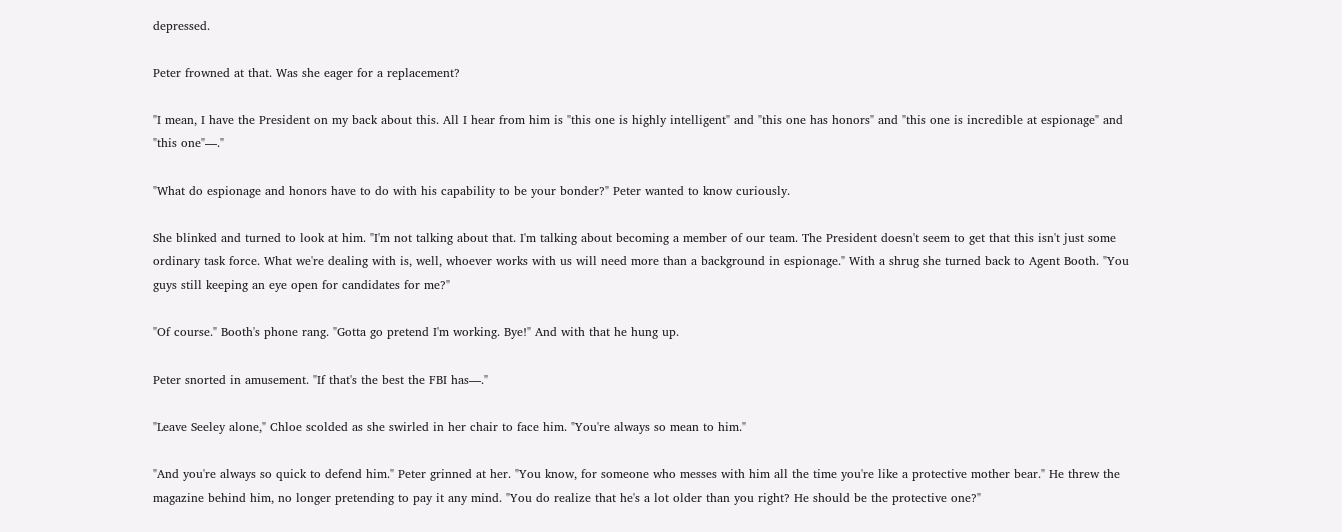depressed.

Peter frowned at that. Was she eager for a replacement?

"I mean, I have the President on my back about this. All I hear from him is "this one is highly intelligent" and "this one has honors" and "this one is incredible at espionage" and "this one"—."

"What do espionage and honors have to do with his capability to be your bonder?" Peter wanted to know curiously.

She blinked and turned to look at him. "I'm not talking about that. I'm talking about becoming a member of our team. The President doesn't seem to get that this isn't just some ordinary task force. What we're dealing with is, well, whoever works with us will need more than a background in espionage." With a shrug she turned back to Agent Booth. "You guys still keeping an eye open for candidates for me?"

"Of course." Booth's phone rang. "Gotta go pretend I'm working. Bye!" And with that he hung up.

Peter snorted in amusement. "If that's the best the FBI has—."

"Leave Seeley alone," Chloe scolded as she swirled in her chair to face him. "You're always so mean to him."

"And you're always so quick to defend him." Peter grinned at her. "You know, for someone who messes with him all the time you're like a protective mother bear." He threw the magazine behind him, no longer pretending to pay it any mind. "You do realize that he's a lot older than you right? He should be the protective one?"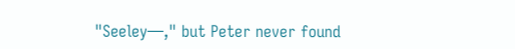"Seeley—," but Peter never found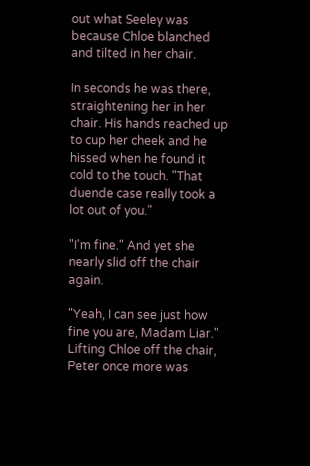out what Seeley was because Chloe blanched and tilted in her chair.

In seconds he was there, straightening her in her chair. His hands reached up to cup her cheek and he hissed when he found it cold to the touch. "That duende case really took a lot out of you."

"I'm fine." And yet she nearly slid off the chair again.

"Yeah, I can see just how fine you are, Madam Liar." Lifting Chloe off the chair, Peter once more was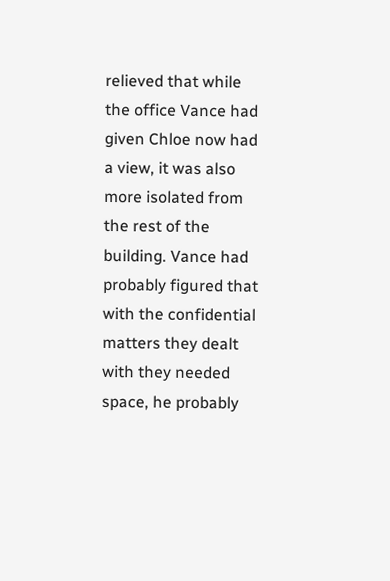relieved that while the office Vance had given Chloe now had a view, it was also more isolated from the rest of the building. Vance had probably figured that with the confidential matters they dealt with they needed space, he probably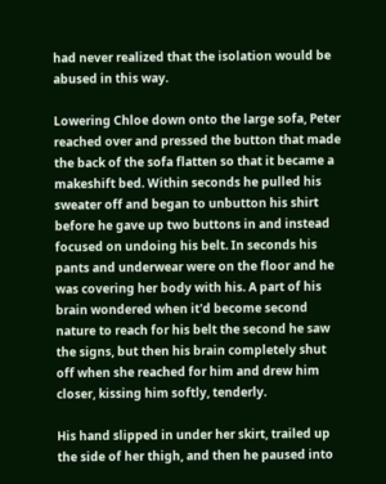had never realized that the isolation would be abused in this way.

Lowering Chloe down onto the large sofa, Peter reached over and pressed the button that made the back of the sofa flatten so that it became a makeshift bed. Within seconds he pulled his sweater off and began to unbutton his shirt before he gave up two buttons in and instead focused on undoing his belt. In seconds his pants and underwear were on the floor and he was covering her body with his. A part of his brain wondered when it'd become second nature to reach for his belt the second he saw the signs, but then his brain completely shut off when she reached for him and drew him closer, kissing him softly, tenderly.

His hand slipped in under her skirt, trailed up the side of her thigh, and then he paused into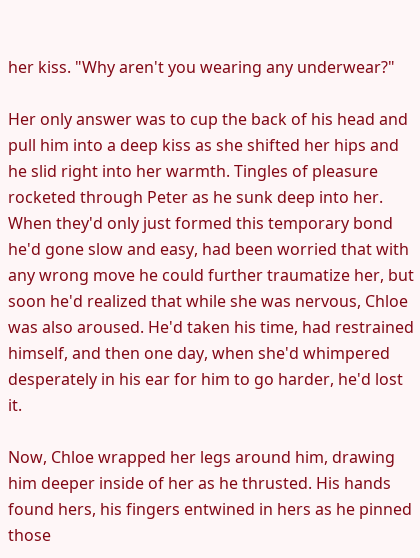her kiss. "Why aren't you wearing any underwear?"

Her only answer was to cup the back of his head and pull him into a deep kiss as she shifted her hips and he slid right into her warmth. Tingles of pleasure rocketed through Peter as he sunk deep into her. When they'd only just formed this temporary bond he'd gone slow and easy, had been worried that with any wrong move he could further traumatize her, but soon he'd realized that while she was nervous, Chloe was also aroused. He'd taken his time, had restrained himself, and then one day, when she'd whimpered desperately in his ear for him to go harder, he'd lost it.

Now, Chloe wrapped her legs around him, drawing him deeper inside of her as he thrusted. His hands found hers, his fingers entwined in hers as he pinned those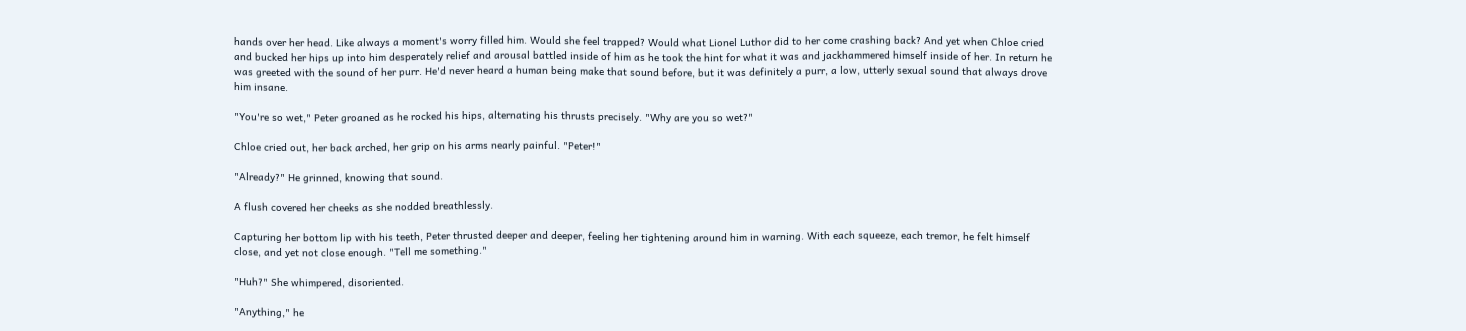hands over her head. Like always a moment's worry filled him. Would she feel trapped? Would what Lionel Luthor did to her come crashing back? And yet when Chloe cried and bucked her hips up into him desperately relief and arousal battled inside of him as he took the hint for what it was and jackhammered himself inside of her. In return he was greeted with the sound of her purr. He'd never heard a human being make that sound before, but it was definitely a purr, a low, utterly sexual sound that always drove him insane.

"You're so wet," Peter groaned as he rocked his hips, alternating his thrusts precisely. "Why are you so wet?"

Chloe cried out, her back arched, her grip on his arms nearly painful. "Peter!"

"Already?" He grinned, knowing that sound.

A flush covered her cheeks as she nodded breathlessly.

Capturing her bottom lip with his teeth, Peter thrusted deeper and deeper, feeling her tightening around him in warning. With each squeeze, each tremor, he felt himself close, and yet not close enough. "Tell me something."

"Huh?" She whimpered, disoriented.

"Anything," he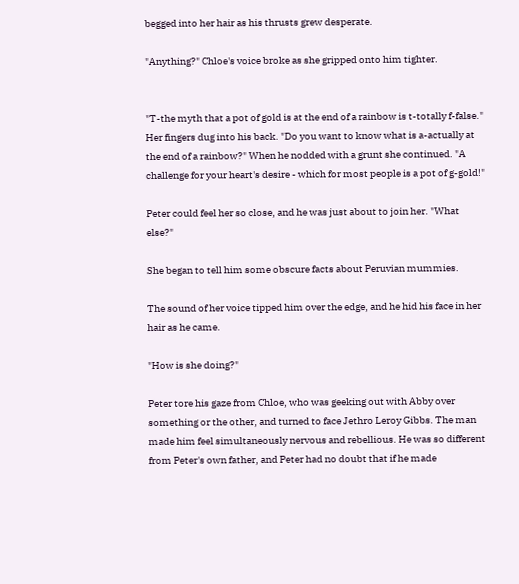begged into her hair as his thrusts grew desperate.

"Anything?" Chloe's voice broke as she gripped onto him tighter.


"T-the myth that a pot of gold is at the end of a rainbow is t-totally f-false." Her fingers dug into his back. "Do you want to know what is a-actually at the end of a rainbow?" When he nodded with a grunt she continued. "A challenge for your heart's desire - which for most people is a pot of g-gold!"

Peter could feel her so close, and he was just about to join her. "What else?"

She began to tell him some obscure facts about Peruvian mummies.

The sound of her voice tipped him over the edge, and he hid his face in her hair as he came.

"How is she doing?"

Peter tore his gaze from Chloe, who was geeking out with Abby over something or the other, and turned to face Jethro Leroy Gibbs. The man made him feel simultaneously nervous and rebellious. He was so different from Peter's own father, and Peter had no doubt that if he made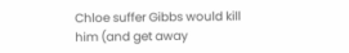Chloe suffer Gibbs would kill him (and get away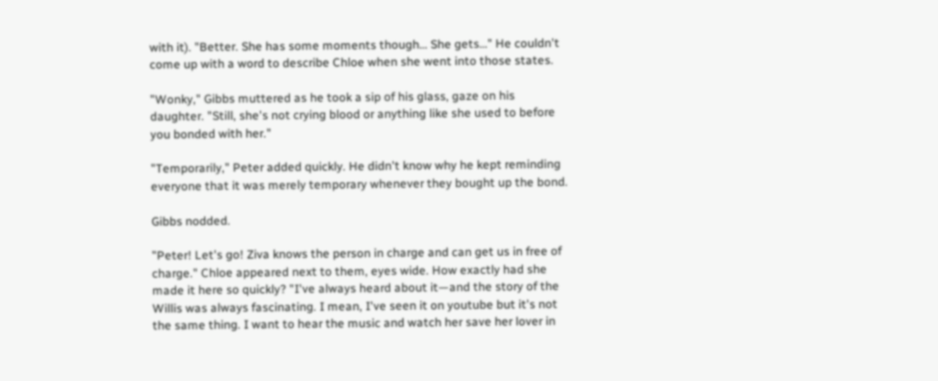with it). "Better. She has some moments though… She gets…" He couldn't come up with a word to describe Chloe when she went into those states.

"Wonky," Gibbs muttered as he took a sip of his glass, gaze on his daughter. "Still, she's not crying blood or anything like she used to before you bonded with her."

"Temporarily," Peter added quickly. He didn't know why he kept reminding everyone that it was merely temporary whenever they bought up the bond.

Gibbs nodded.

"Peter! Let's go! Ziva knows the person in charge and can get us in free of charge." Chloe appeared next to them, eyes wide. How exactly had she made it here so quickly? "I've always heard about it—and the story of the Willis was always fascinating. I mean, I've seen it on youtube but it's not the same thing. I want to hear the music and watch her save her lover in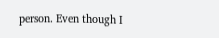person. Even though I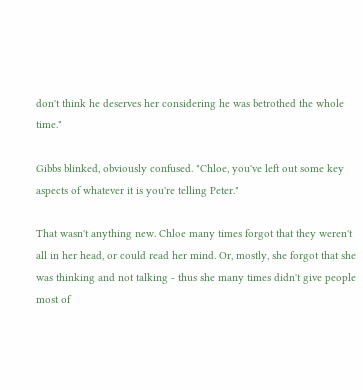don't think he deserves her considering he was betrothed the whole time."

Gibbs blinked, obviously confused. "Chloe, you've left out some key aspects of whatever it is you're telling Peter."

That wasn't anything new. Chloe many times forgot that they weren't all in her head, or could read her mind. Or, mostly, she forgot that she was thinking and not talking - thus she many times didn't give people most of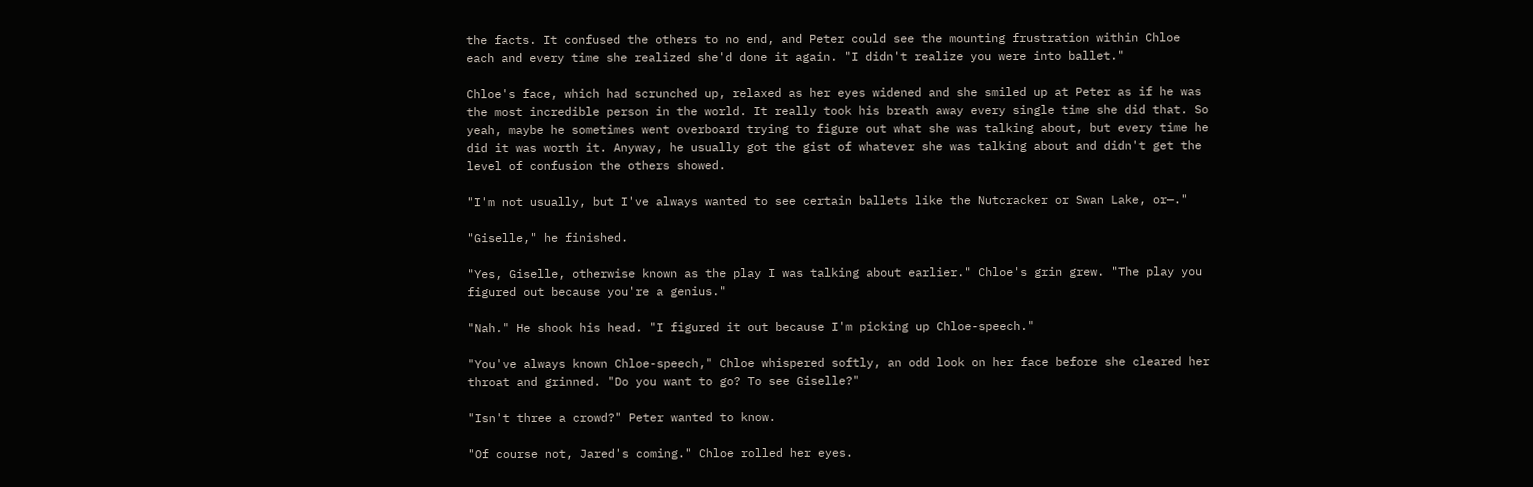the facts. It confused the others to no end, and Peter could see the mounting frustration within Chloe each and every time she realized she'd done it again. "I didn't realize you were into ballet."

Chloe's face, which had scrunched up, relaxed as her eyes widened and she smiled up at Peter as if he was the most incredible person in the world. It really took his breath away every single time she did that. So yeah, maybe he sometimes went overboard trying to figure out what she was talking about, but every time he did it was worth it. Anyway, he usually got the gist of whatever she was talking about and didn't get the level of confusion the others showed.

"I'm not usually, but I've always wanted to see certain ballets like the Nutcracker or Swan Lake, or—."

"Giselle," he finished.

"Yes, Giselle, otherwise known as the play I was talking about earlier." Chloe's grin grew. "The play you figured out because you're a genius."

"Nah." He shook his head. "I figured it out because I'm picking up Chloe-speech."

"You've always known Chloe-speech," Chloe whispered softly, an odd look on her face before she cleared her throat and grinned. "Do you want to go? To see Giselle?"

"Isn't three a crowd?" Peter wanted to know.

"Of course not, Jared's coming." Chloe rolled her eyes.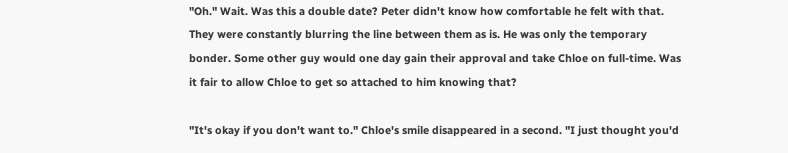"Oh." Wait. Was this a double date? Peter didn't know how comfortable he felt with that. They were constantly blurring the line between them as is. He was only the temporary bonder. Some other guy would one day gain their approval and take Chloe on full-time. Was it fair to allow Chloe to get so attached to him knowing that?

"It's okay if you don't want to." Chloe's smile disappeared in a second. "I just thought you'd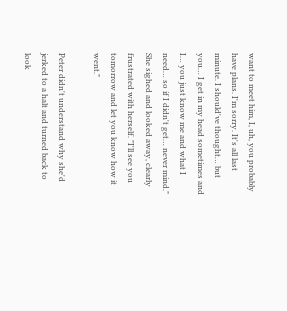want to meet him, I, uh, you probably have plans. I'm sorry. It's all last minute. I should've thought… but you… I get in my head sometimes and I… you just know me and what I need… so if I didn't get… never mind." She sighed and looked away, clearly frustrated with herself. "I'll see you tomorrow and let you know how it went."

Peter didn't understand why she'd jerked to a halt and turned back to look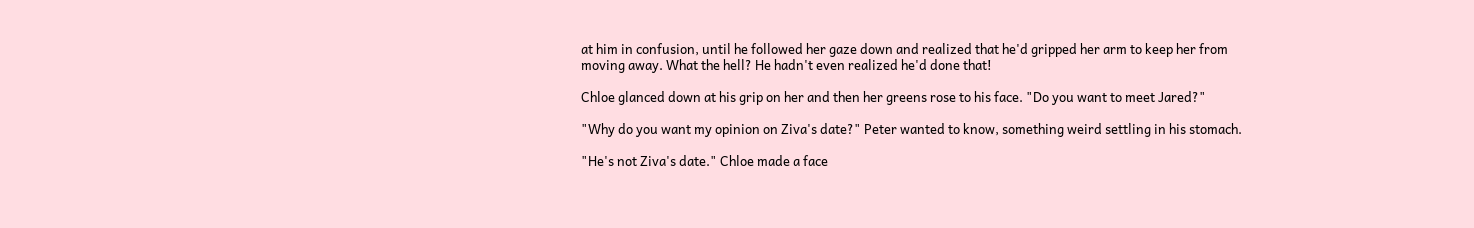at him in confusion, until he followed her gaze down and realized that he'd gripped her arm to keep her from moving away. What the hell? He hadn't even realized he'd done that!

Chloe glanced down at his grip on her and then her greens rose to his face. "Do you want to meet Jared?"

"Why do you want my opinion on Ziva's date?" Peter wanted to know, something weird settling in his stomach.

"He's not Ziva's date." Chloe made a face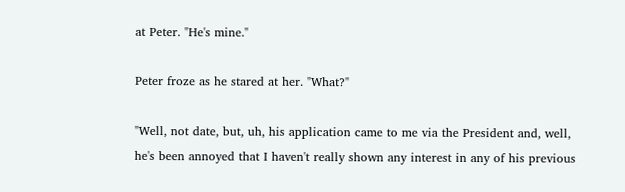at Peter. "He's mine."

Peter froze as he stared at her. "What?"

"Well, not date, but, uh, his application came to me via the President and, well, he's been annoyed that I haven't really shown any interest in any of his previous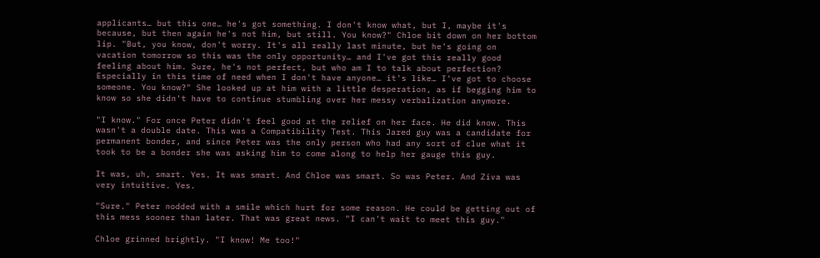applicants… but this one… he's got something. I don't know what, but I, maybe it's because, but then again he's not him, but still. You know?" Chloe bit down on her bottom lip. "But, you know, don't worry. It's all really last minute, but he's going on vacation tomorrow so this was the only opportunity… and I've got this really good feeling about him. Sure, he's not perfect, but who am I to talk about perfection? Especially in this time of need when I don't have anyone… it's like… I've got to choose someone. You know?" She looked up at him with a little desperation, as if begging him to know so she didn't have to continue stumbling over her messy verbalization anymore.

"I know." For once Peter didn't feel good at the relief on her face. He did know. This wasn't a double date. This was a Compatibility Test. This Jared guy was a candidate for permanent bonder, and since Peter was the only person who had any sort of clue what it took to be a bonder she was asking him to come along to help her gauge this guy.

It was, uh, smart. Yes. It was smart. And Chloe was smart. So was Peter. And Ziva was very intuitive. Yes.

"Sure." Peter nodded with a smile which hurt for some reason. He could be getting out of this mess sooner than later. That was great news. "I can't wait to meet this guy."

Chloe grinned brightly. "I know! Me too!"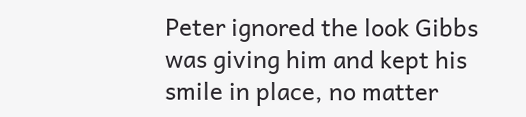Peter ignored the look Gibbs was giving him and kept his smile in place, no matter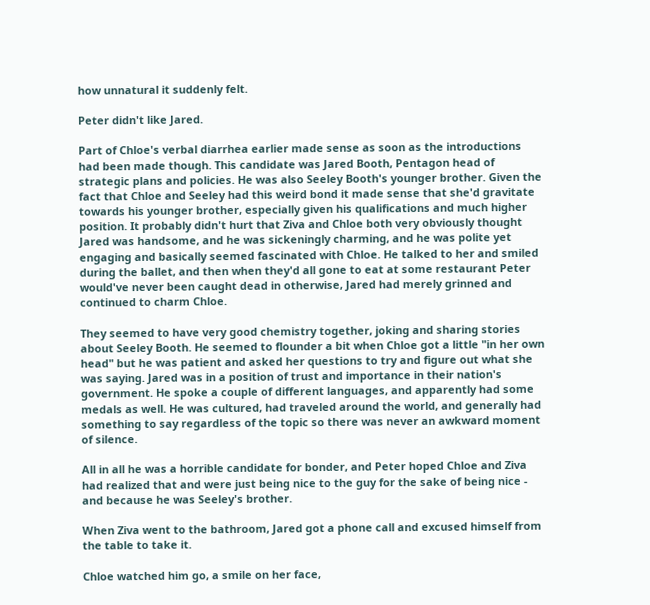how unnatural it suddenly felt.

Peter didn't like Jared.

Part of Chloe's verbal diarrhea earlier made sense as soon as the introductions had been made though. This candidate was Jared Booth, Pentagon head of strategic plans and policies. He was also Seeley Booth's younger brother. Given the fact that Chloe and Seeley had this weird bond it made sense that she'd gravitate towards his younger brother, especially given his qualifications and much higher position. It probably didn't hurt that Ziva and Chloe both very obviously thought Jared was handsome, and he was sickeningly charming, and he was polite yet engaging and basically seemed fascinated with Chloe. He talked to her and smiled during the ballet, and then when they'd all gone to eat at some restaurant Peter would've never been caught dead in otherwise, Jared had merely grinned and continued to charm Chloe.

They seemed to have very good chemistry together, joking and sharing stories about Seeley Booth. He seemed to flounder a bit when Chloe got a little "in her own head" but he was patient and asked her questions to try and figure out what she was saying. Jared was in a position of trust and importance in their nation's government. He spoke a couple of different languages, and apparently had some medals as well. He was cultured, had traveled around the world, and generally had something to say regardless of the topic so there was never an awkward moment of silence.

All in all he was a horrible candidate for bonder, and Peter hoped Chloe and Ziva had realized that and were just being nice to the guy for the sake of being nice - and because he was Seeley's brother.

When Ziva went to the bathroom, Jared got a phone call and excused himself from the table to take it.

Chloe watched him go, a smile on her face,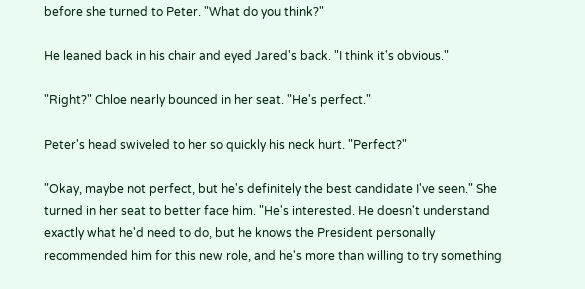before she turned to Peter. "What do you think?"

He leaned back in his chair and eyed Jared's back. "I think it's obvious."

"Right?" Chloe nearly bounced in her seat. "He's perfect."

Peter's head swiveled to her so quickly his neck hurt. "Perfect?"

"Okay, maybe not perfect, but he's definitely the best candidate I've seen." She turned in her seat to better face him. "He's interested. He doesn't understand exactly what he'd need to do, but he knows the President personally recommended him for this new role, and he's more than willing to try something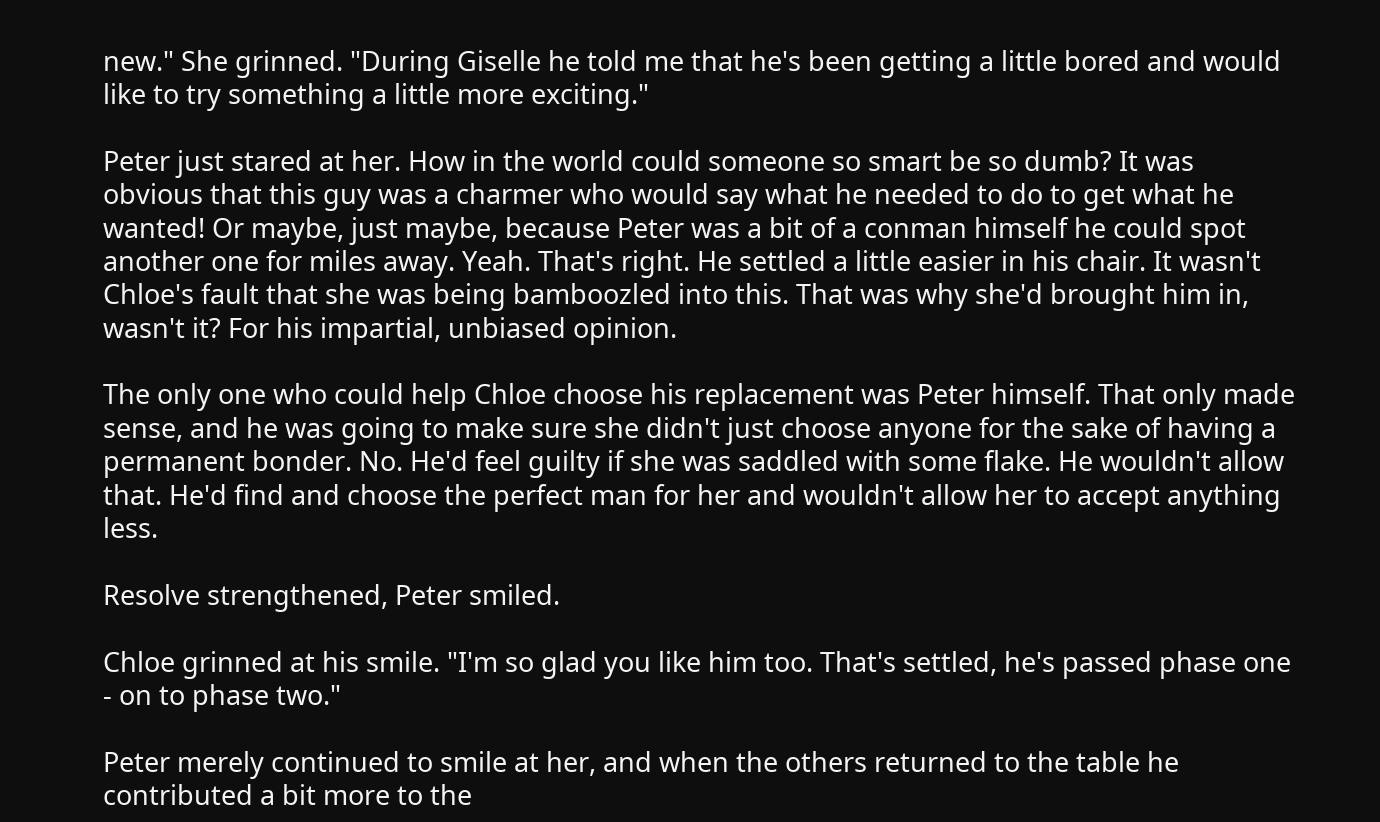new." She grinned. "During Giselle he told me that he's been getting a little bored and would like to try something a little more exciting."

Peter just stared at her. How in the world could someone so smart be so dumb? It was obvious that this guy was a charmer who would say what he needed to do to get what he wanted! Or maybe, just maybe, because Peter was a bit of a conman himself he could spot another one for miles away. Yeah. That's right. He settled a little easier in his chair. It wasn't Chloe's fault that she was being bamboozled into this. That was why she'd brought him in, wasn't it? For his impartial, unbiased opinion.

The only one who could help Chloe choose his replacement was Peter himself. That only made sense, and he was going to make sure she didn't just choose anyone for the sake of having a permanent bonder. No. He'd feel guilty if she was saddled with some flake. He wouldn't allow that. He'd find and choose the perfect man for her and wouldn't allow her to accept anything less.

Resolve strengthened, Peter smiled.

Chloe grinned at his smile. "I'm so glad you like him too. That's settled, he's passed phase one - on to phase two."

Peter merely continued to smile at her, and when the others returned to the table he contributed a bit more to the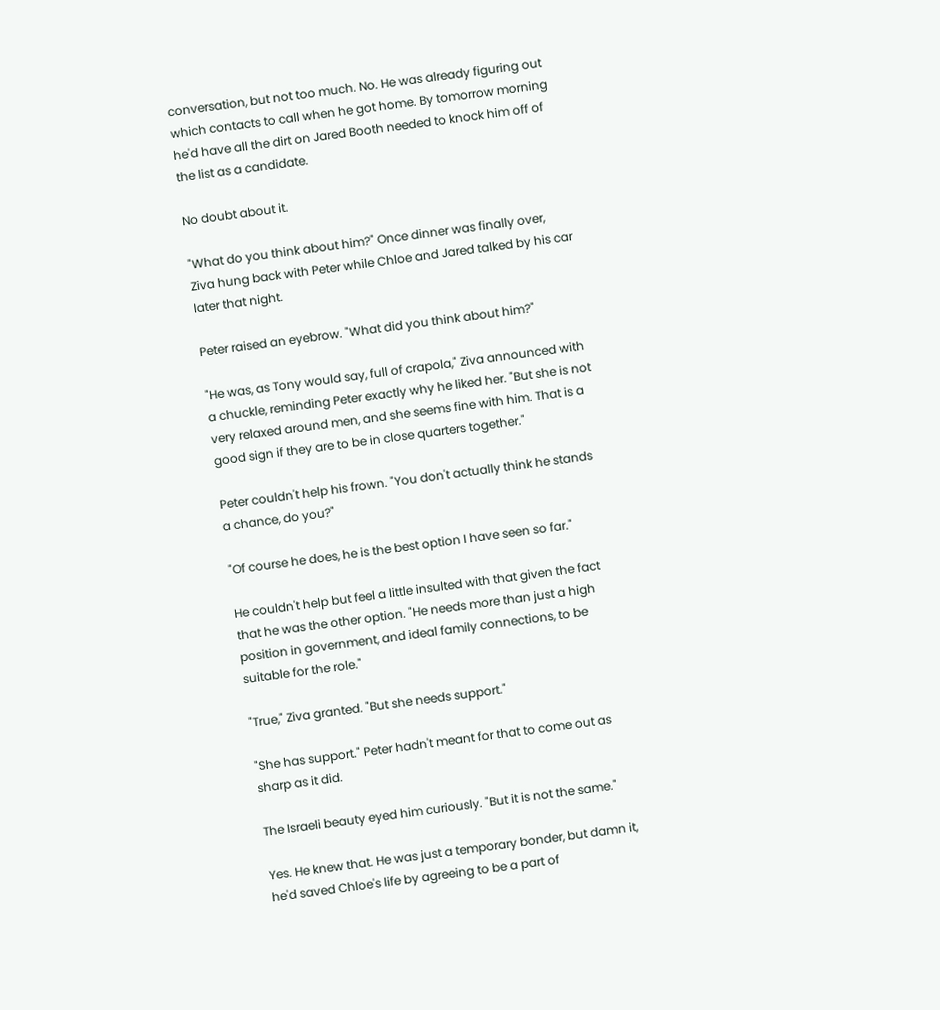conversation, but not too much. No. He was already figuring out which contacts to call when he got home. By tomorrow morning he'd have all the dirt on Jared Booth needed to knock him off of the list as a candidate.

No doubt about it.

"What do you think about him?" Once dinner was finally over, Ziva hung back with Peter while Chloe and Jared talked by his car later that night.

Peter raised an eyebrow. "What did you think about him?"

"He was, as Tony would say, full of crapola," Ziva announced with a chuckle, reminding Peter exactly why he liked her. "But she is not very relaxed around men, and she seems fine with him. That is a good sign if they are to be in close quarters together."

Peter couldn't help his frown. "You don't actually think he stands a chance, do you?"

"Of course he does, he is the best option I have seen so far."

He couldn't help but feel a little insulted with that given the fact that he was the other option. "He needs more than just a high position in government, and ideal family connections, to be suitable for the role."

"True," Ziva granted. "But she needs support."

"She has support." Peter hadn't meant for that to come out as sharp as it did.

The Israeli beauty eyed him curiously. "But it is not the same."

Yes. He knew that. He was just a temporary bonder, but damn it, he'd saved Chloe's life by agreeing to be a part of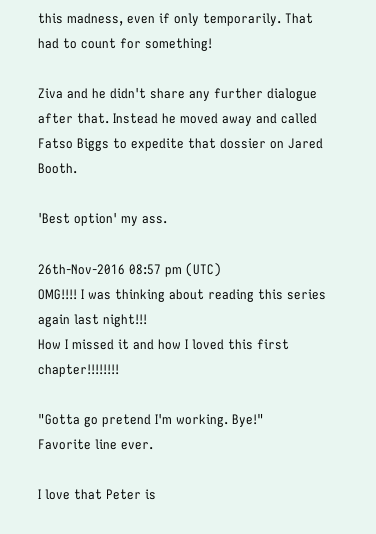this madness, even if only temporarily. That had to count for something!

Ziva and he didn't share any further dialogue after that. Instead he moved away and called Fatso Biggs to expedite that dossier on Jared Booth.

'Best option' my ass.

26th-Nov-2016 08:57 pm (UTC)
OMG!!!! I was thinking about reading this series again last night!!!
How I missed it and how I loved this first chapter!!!!!!!!

"Gotta go pretend I'm working. Bye!"
Favorite line ever.

I love that Peter is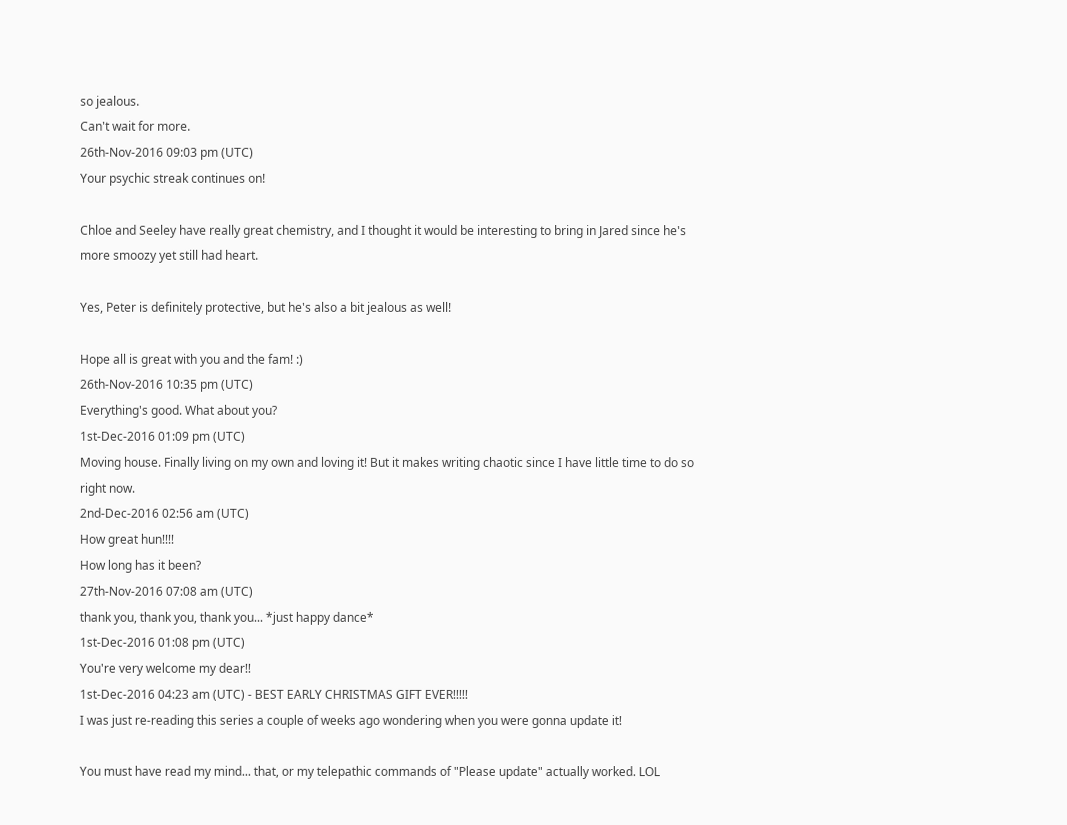so jealous.
Can't wait for more.
26th-Nov-2016 09:03 pm (UTC)
Your psychic streak continues on!

Chloe and Seeley have really great chemistry, and I thought it would be interesting to bring in Jared since he's more smoozy yet still had heart.

Yes, Peter is definitely protective, but he's also a bit jealous as well!

Hope all is great with you and the fam! :)
26th-Nov-2016 10:35 pm (UTC)
Everything's good. What about you?
1st-Dec-2016 01:09 pm (UTC)
Moving house. Finally living on my own and loving it! But it makes writing chaotic since I have little time to do so right now.
2nd-Dec-2016 02:56 am (UTC)
How great hun!!!!
How long has it been?
27th-Nov-2016 07:08 am (UTC)
thank you, thank you, thank you... *just happy dance*
1st-Dec-2016 01:08 pm (UTC)
You're very welcome my dear!!
1st-Dec-2016 04:23 am (UTC) - BEST EARLY CHRISTMAS GIFT EVER!!!!!
I was just re-reading this series a couple of weeks ago wondering when you were gonna update it!

You must have read my mind... that, or my telepathic commands of "Please update" actually worked. LOL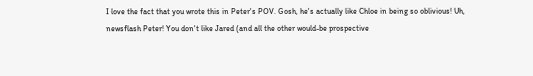I love the fact that you wrote this in Peter's POV. Gosh, he's actually like Chloe in being so oblivious! Uh, newsflash Peter! You don't like Jared (and all the other would-be prospective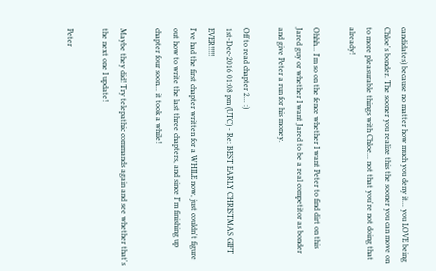candidates) because no matter how much you deny it... you LOVE being Chloe's bonder. The sooner you realize this the sooner you can move on to more pleasurable things with Chloe... not that you're not doing that already!

Ohhh... I'm so on the fence whether I want Peter to find dirt on this Jared guy or whether I want Jared to be a real competitor as bonder and give Peter a run for his money.

Off to read chapter 2... :)
1st-Dec-2016 01:08 pm (UTC) - Re: BEST EARLY CHRISTMAS GIFT EVER!!!!!
I've had the first chapter written for a WHILE now, just couldn't figure out how to write the last three chapters, and since I"m finishing up chapter four soon... it took a while!

Maybe they did! Try telepathic commands again and see whether that's the next one I update!

Peter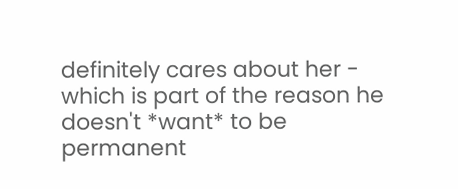definitely cares about her - which is part of the reason he doesn't *want* to be permanent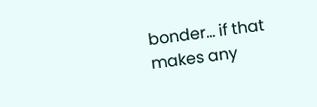bonder... if that makes any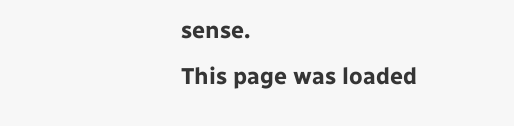sense.
This page was loaded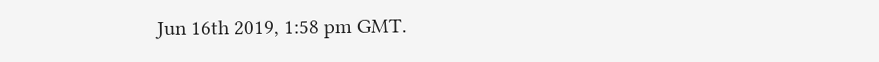Jun 16th 2019, 1:58 pm GMT.